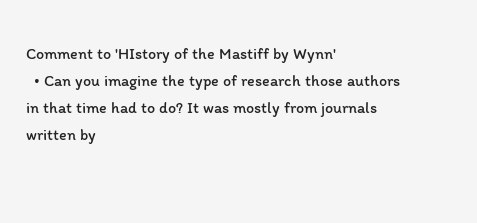Comment to 'HIstory of the Mastiff by Wynn'
  • Can you imagine the type of research those authors in that time had to do? It was mostly from journals written by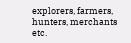explorers, farmers, hunters, merchants etc.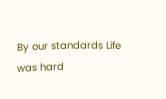By our standards Life was hard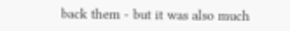back them - but it was also much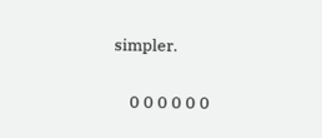simpler.

    0 0 0 0 0 0